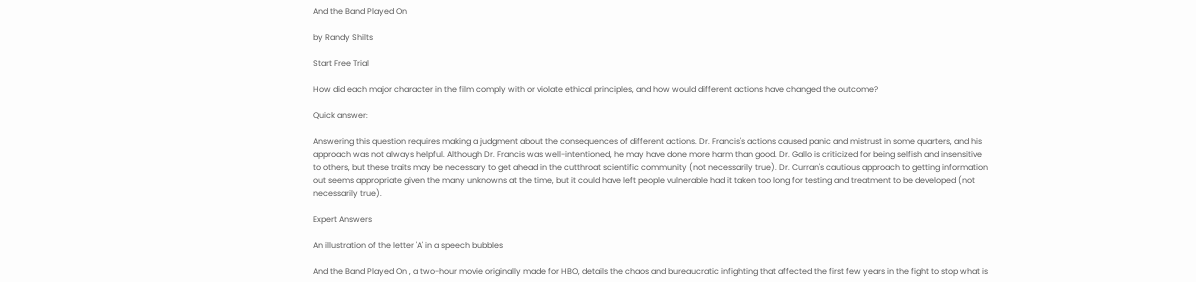And the Band Played On

by Randy Shilts

Start Free Trial

How did each major character in the film comply with or violate ethical principles, and how would different actions have changed the outcome?

Quick answer:

Answering this question requires making a judgment about the consequences of different actions. Dr. Francis's actions caused panic and mistrust in some quarters, and his approach was not always helpful. Although Dr. Francis was well-intentioned, he may have done more harm than good. Dr. Gallo is criticized for being selfish and insensitive to others, but these traits may be necessary to get ahead in the cutthroat scientific community (not necessarily true). Dr. Curran's cautious approach to getting information out seems appropriate given the many unknowns at the time, but it could have left people vulnerable had it taken too long for testing and treatment to be developed (not necessarily true).

Expert Answers

An illustration of the letter 'A' in a speech bubbles

And the Band Played On , a two-hour movie originally made for HBO, details the chaos and bureaucratic infighting that affected the first few years in the fight to stop what is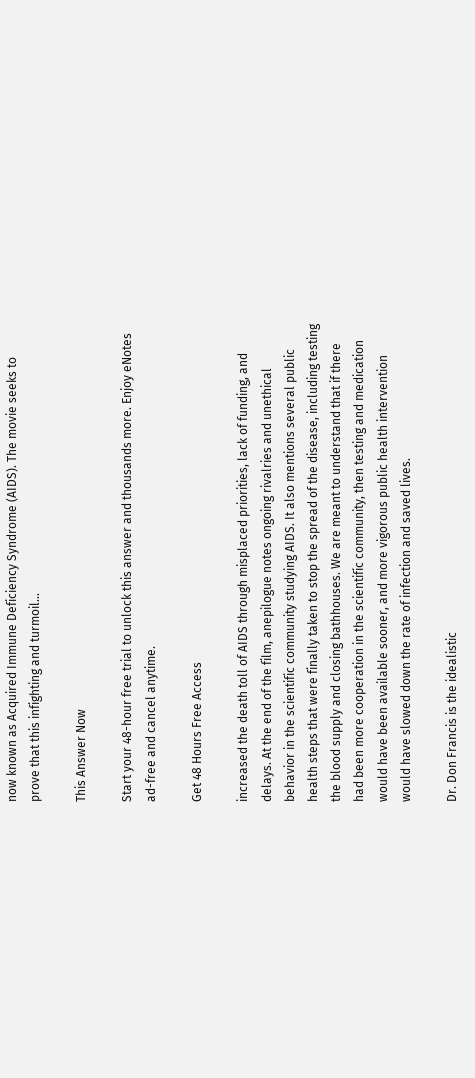now known as Acquired Immune Deficiency Syndrome (AIDS). The movie seeks to prove that this infighting and turmoil...

This Answer Now

Start your 48-hour free trial to unlock this answer and thousands more. Enjoy eNotes ad-free and cancel anytime.

Get 48 Hours Free Access

increased the death toll of AIDS through misplaced priorities, lack of funding, and delays. At the end of the film, anepilogue notes ongoing rivalries and unethical behavior in the scientific community studying AIDS. It also mentions several public health steps that were finally taken to stop the spread of the disease, including testing the blood supply and closing bathhouses. We are meant to understand that if there had been more cooperation in the scientific community, then testing and medication would have been available sooner, and more vigorous public health intervention would have slowed down the rate of infection and saved lives.

Dr. Don Francis is the idealistic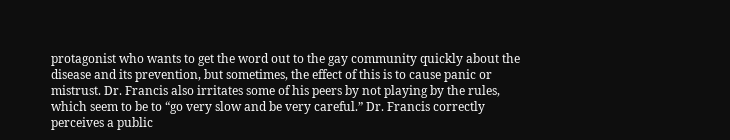protagonist who wants to get the word out to the gay community quickly about the disease and its prevention, but sometimes, the effect of this is to cause panic or mistrust. Dr. Francis also irritates some of his peers by not playing by the rules, which seem to be to “go very slow and be very careful.” Dr. Francis correctly perceives a public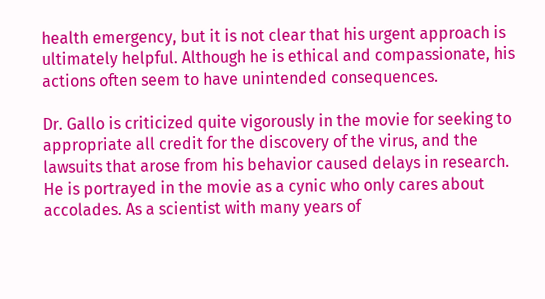health emergency, but it is not clear that his urgent approach is ultimately helpful. Although he is ethical and compassionate, his actions often seem to have unintended consequences.

Dr. Gallo is criticized quite vigorously in the movie for seeking to appropriate all credit for the discovery of the virus, and the lawsuits that arose from his behavior caused delays in research. He is portrayed in the movie as a cynic who only cares about accolades. As a scientist with many years of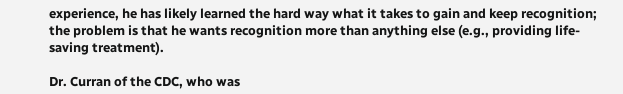experience, he has likely learned the hard way what it takes to gain and keep recognition; the problem is that he wants recognition more than anything else (e.g., providing life-saving treatment).

Dr. Curran of the CDC, who was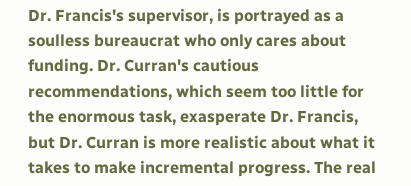Dr. Francis's supervisor, is portrayed as a soulless bureaucrat who only cares about funding. Dr. Curran's cautious recommendations, which seem too little for the enormous task, exasperate Dr. Francis, but Dr. Curran is more realistic about what it takes to make incremental progress. The real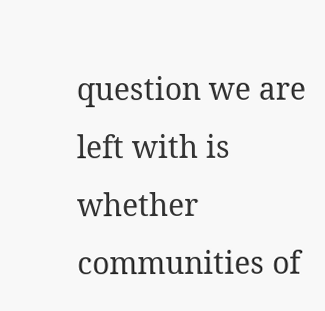question we are left with is whether communities of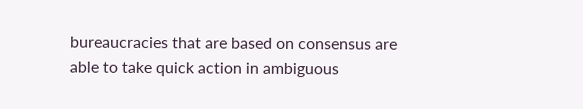bureaucracies that are based on consensus are able to take quick action in ambiguous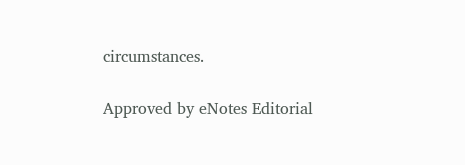circumstances.

Approved by eNotes Editorial